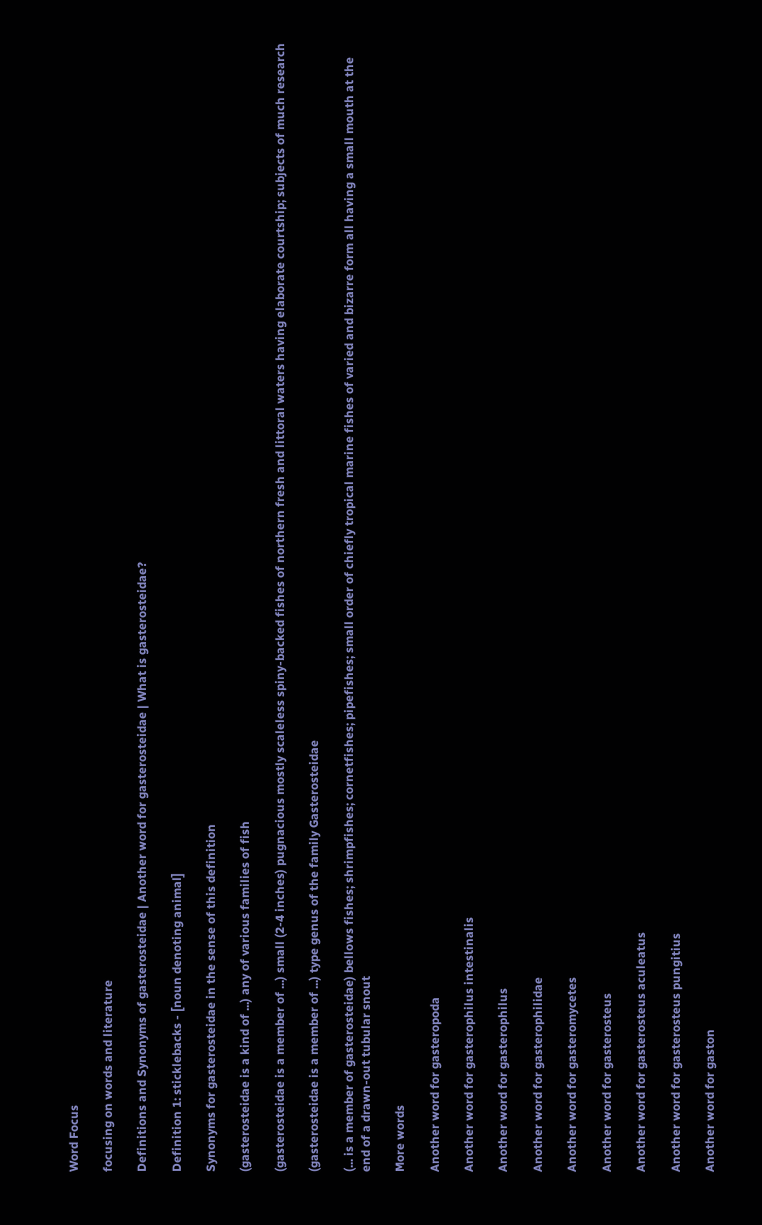Word Focus

focusing on words and literature

Definitions and Synonyms of gasterosteidae | Another word for gasterosteidae | What is gasterosteidae?

Definition 1: sticklebacks - [noun denoting animal]

Synonyms for gasterosteidae in the sense of this definition

(gasterosteidae is a kind of ...) any of various families of fish

(gasterosteidae is a member of ...) small (2-4 inches) pugnacious mostly scaleless spiny-backed fishes of northern fresh and littoral waters having elaborate courtship; subjects of much research

(gasterosteidae is a member of ...) type genus of the family Gasterosteidae

(... is a member of gasterosteidae) bellows fishes; shrimpfishes; cornetfishes; pipefishes; small order of chiefly tropical marine fishes of varied and bizarre form all having a small mouth at the end of a drawn-out tubular snout

More words

Another word for gasteropoda

Another word for gasterophilus intestinalis

Another word for gasterophilus

Another word for gasterophilidae

Another word for gasteromycetes

Another word for gasterosteus

Another word for gasterosteus aculeatus

Another word for gasterosteus pungitius

Another word for gaston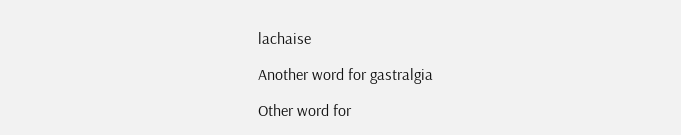lachaise

Another word for gastralgia

Other word for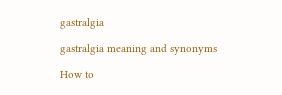gastralgia

gastralgia meaning and synonyms

How to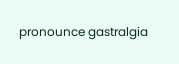pronounce gastralgia